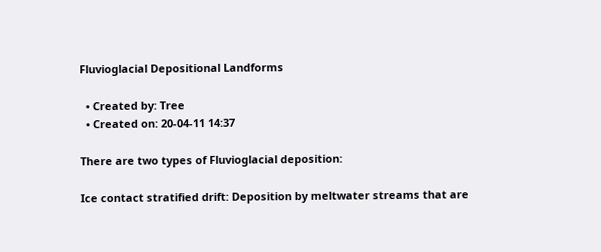Fluvioglacial Depositional Landforms

  • Created by: Tree
  • Created on: 20-04-11 14:37

There are two types of Fluvioglacial deposition:

Ice contact stratified drift: Deposition by meltwater streams that are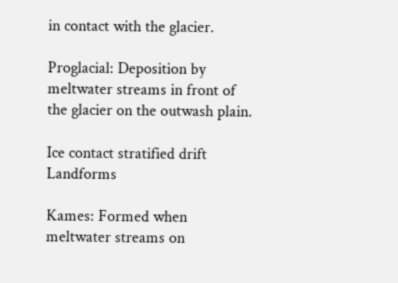in contact with the glacier.

Proglacial: Deposition by meltwater streams in front of the glacier on the outwash plain.

Ice contact stratified drift Landforms

Kames: Formed when meltwater streams on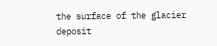the surface of the glacier deposit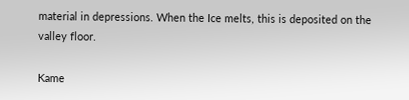material in depressions. When the Ice melts, this is deposited on the valley floor.

Kame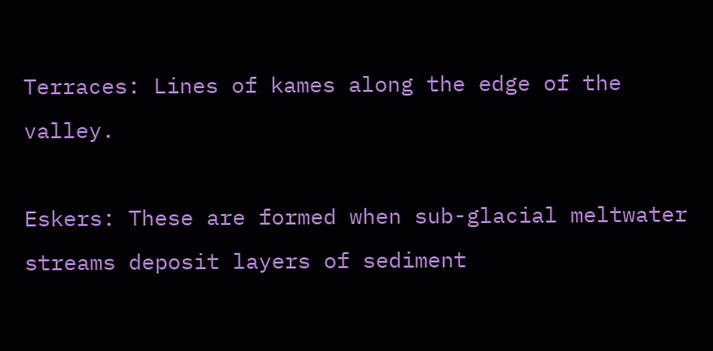Terraces: Lines of kames along the edge of the valley.

Eskers: These are formed when sub-glacial meltwater streams deposit layers of sediment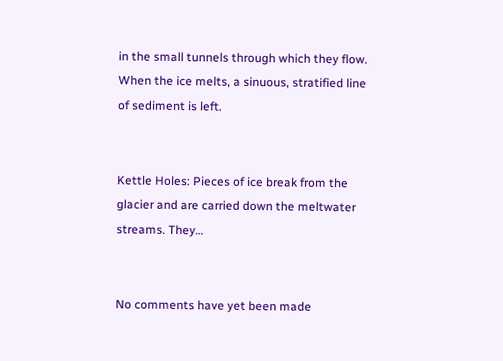in the small tunnels through which they flow. When the ice melts, a sinuous, stratified line of sediment is left.


Kettle Holes: Pieces of ice break from the glacier and are carried down the meltwater streams. They…


No comments have yet been made